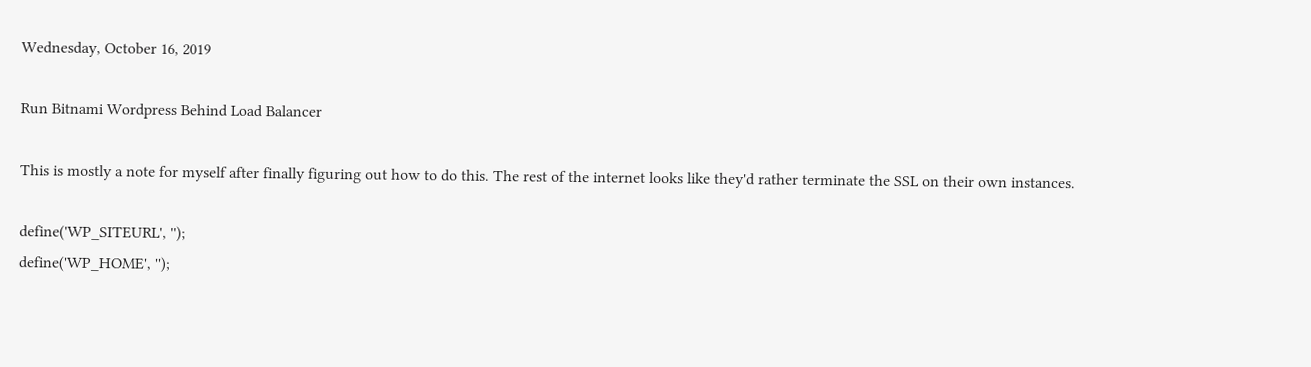Wednesday, October 16, 2019

Run Bitnami Wordpress Behind Load Balancer

This is mostly a note for myself after finally figuring out how to do this. The rest of the internet looks like they'd rather terminate the SSL on their own instances.

define('WP_SITEURL', '');
define('WP_HOME', '');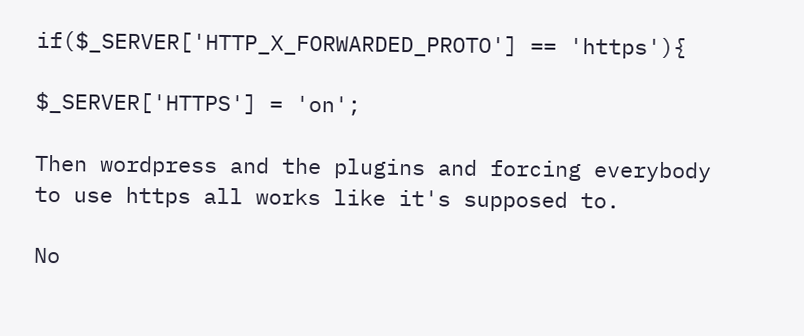if($_SERVER['HTTP_X_FORWARDED_PROTO'] == 'https'){

$_SERVER['HTTPS'] = 'on';

Then wordpress and the plugins and forcing everybody to use https all works like it's supposed to.

No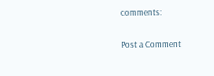comments:

Post a Comment